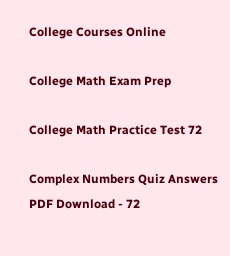College Courses Online

College Math Exam Prep

College Math Practice Test 72

Complex Numbers Quiz Answers PDF Download - 72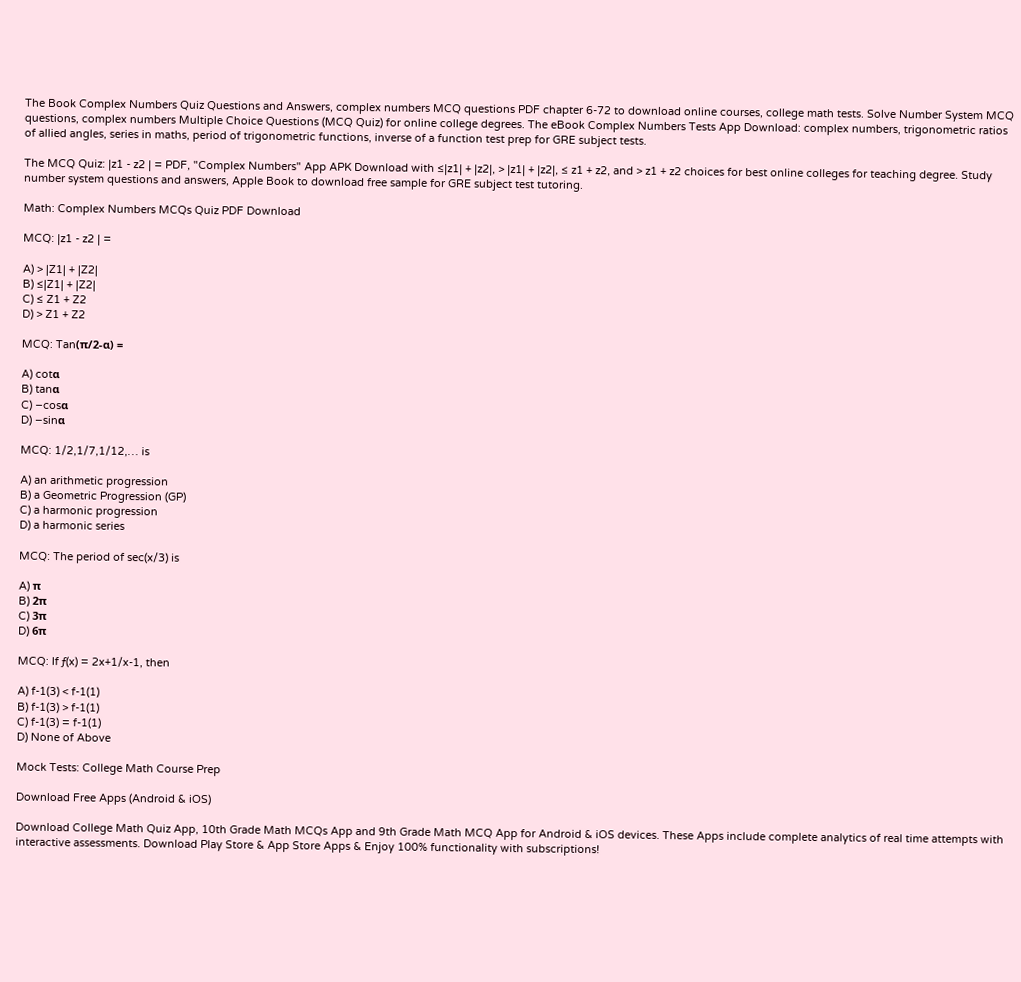The Book Complex Numbers Quiz Questions and Answers, complex numbers MCQ questions PDF chapter 6-72 to download online courses, college math tests. Solve Number System MCQ questions, complex numbers Multiple Choice Questions (MCQ Quiz) for online college degrees. The eBook Complex Numbers Tests App Download: complex numbers, trigonometric ratios of allied angles, series in maths, period of trigonometric functions, inverse of a function test prep for GRE subject tests.

The MCQ Quiz: |z1 - z2 | = PDF, "Complex Numbers" App APK Download with ≤|z1| + |z2|, > |z1| + |z2|, ≤ z1 + z2, and > z1 + z2 choices for best online colleges for teaching degree. Study number system questions and answers, Apple Book to download free sample for GRE subject test tutoring.

Math: Complex Numbers MCQs Quiz PDF Download

MCQ: |z1 - z2 | =

A) > |Z1| + |Z2|
B) ≤|Z1| + |Z2|
C) ≤ Z1 + Z2
D) > Z1 + Z2

MCQ: Tan(π/2-α) =

A) cotα
B) tanα
C) −cosα
D) −sinα

MCQ: 1/2,1/7,1/12,… is

A) an arithmetic progression
B) a Geometric Progression (GP)
C) a harmonic progression
D) a harmonic series

MCQ: The period of sec(x/3) is

A) π
B) 2π
C) 3π
D) 6π

MCQ: If ƒ(x) = 2x+1/x-1, then

A) f-1(3) < f-1(1)
B) f-1(3) > f-1(1)
C) f-1(3) = f-1(1)
D) None of Above

Mock Tests: College Math Course Prep

Download Free Apps (Android & iOS)

Download College Math Quiz App, 10th Grade Math MCQs App and 9th Grade Math MCQ App for Android & iOS devices. These Apps include complete analytics of real time attempts with interactive assessments. Download Play Store & App Store Apps & Enjoy 100% functionality with subscriptions!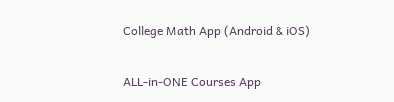College Math App (Android & iOS)

ALL-in-ONE Courses App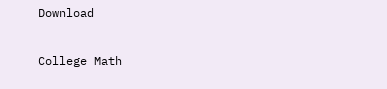Download

College Math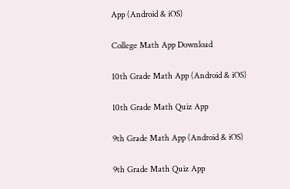App (Android & iOS)

College Math App Download

10th Grade Math App (Android & iOS)

10th Grade Math Quiz App

9th Grade Math App (Android & iOS)

9th Grade Math Quiz App